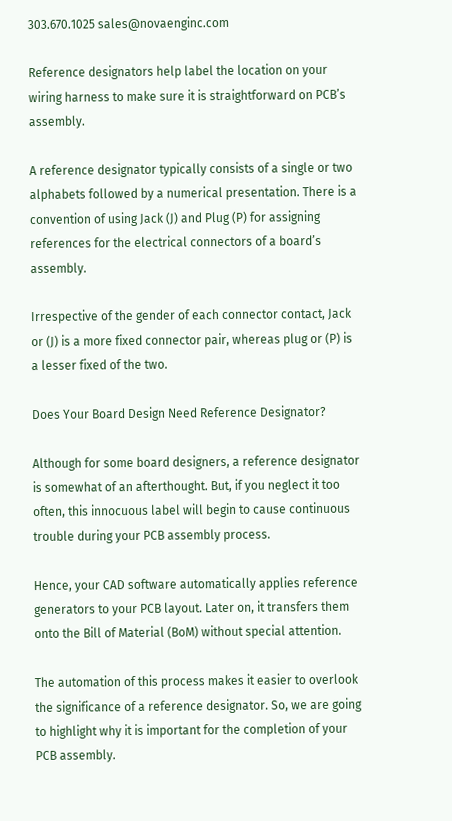303.670.1025 sales@novaenginc.com

Reference designators help label the location on your wiring harness to make sure it is straightforward on PCB’s assembly.

A reference designator typically consists of a single or two alphabets followed by a numerical presentation. There is a convention of using Jack (J) and Plug (P) for assigning references for the electrical connectors of a board’s assembly.

Irrespective of the gender of each connector contact, Jack or (J) is a more fixed connector pair, whereas plug or (P) is a lesser fixed of the two.

Does Your Board Design Need Reference Designator?

Although for some board designers, a reference designator is somewhat of an afterthought. But, if you neglect it too often, this innocuous label will begin to cause continuous trouble during your PCB assembly process.

Hence, your CAD software automatically applies reference generators to your PCB layout. Later on, it transfers them onto the Bill of Material (BoM) without special attention.

The automation of this process makes it easier to overlook the significance of a reference designator. So, we are going to highlight why it is important for the completion of your PCB assembly.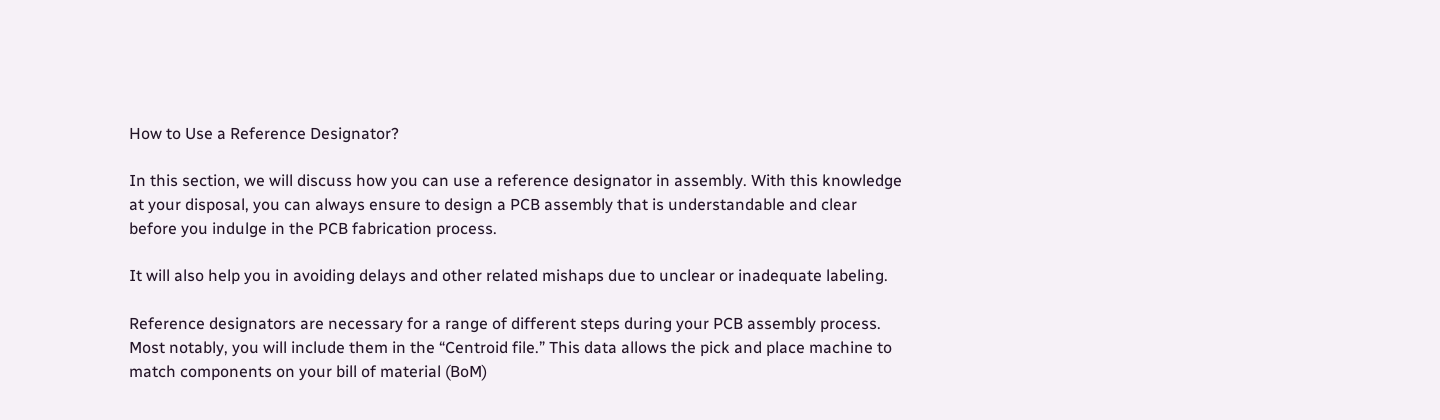How to Use a Reference Designator?

In this section, we will discuss how you can use a reference designator in assembly. With this knowledge at your disposal, you can always ensure to design a PCB assembly that is understandable and clear before you indulge in the PCB fabrication process.

It will also help you in avoiding delays and other related mishaps due to unclear or inadequate labeling.

Reference designators are necessary for a range of different steps during your PCB assembly process. Most notably, you will include them in the “Centroid file.” This data allows the pick and place machine to match components on your bill of material (BoM)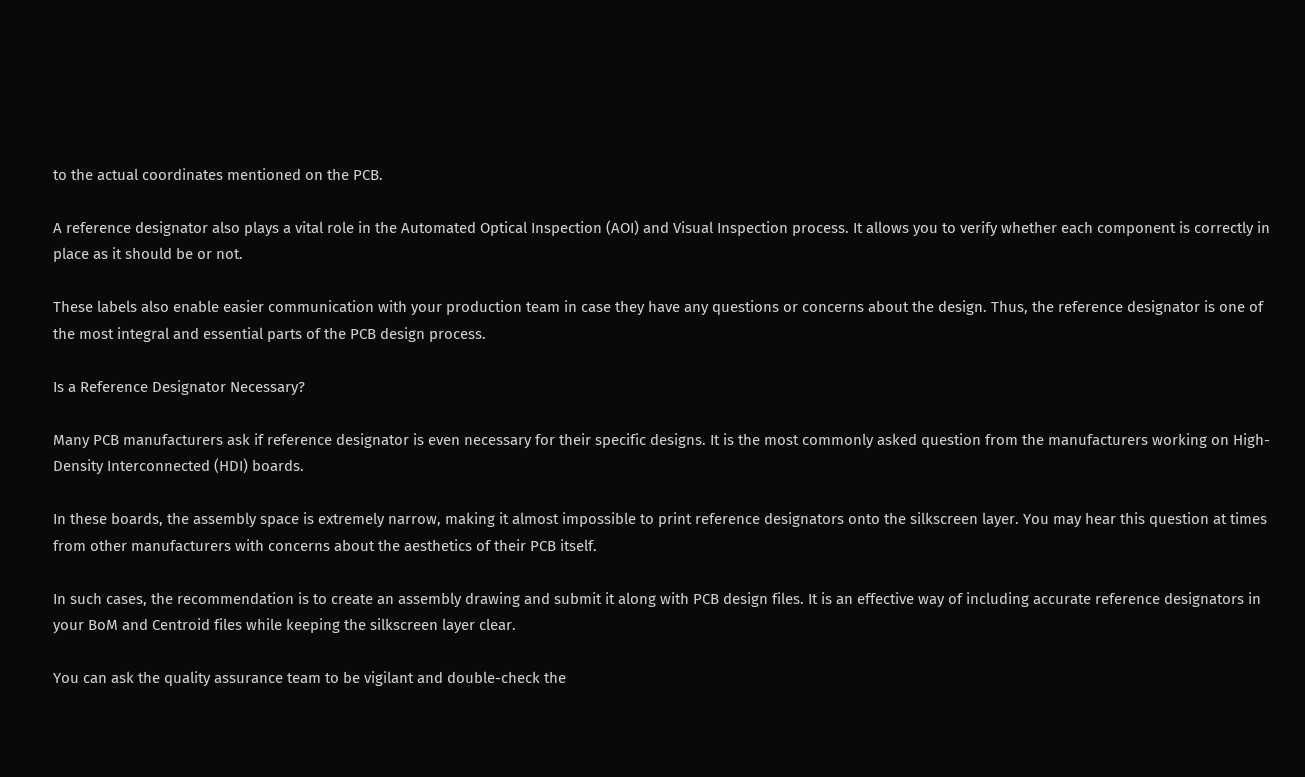to the actual coordinates mentioned on the PCB.

A reference designator also plays a vital role in the Automated Optical Inspection (AOI) and Visual Inspection process. It allows you to verify whether each component is correctly in place as it should be or not.

These labels also enable easier communication with your production team in case they have any questions or concerns about the design. Thus, the reference designator is one of the most integral and essential parts of the PCB design process.

Is a Reference Designator Necessary?

Many PCB manufacturers ask if reference designator is even necessary for their specific designs. It is the most commonly asked question from the manufacturers working on High-Density Interconnected (HDI) boards.

In these boards, the assembly space is extremely narrow, making it almost impossible to print reference designators onto the silkscreen layer. You may hear this question at times from other manufacturers with concerns about the aesthetics of their PCB itself.

In such cases, the recommendation is to create an assembly drawing and submit it along with PCB design files. It is an effective way of including accurate reference designators in your BoM and Centroid files while keeping the silkscreen layer clear.

You can ask the quality assurance team to be vigilant and double-check the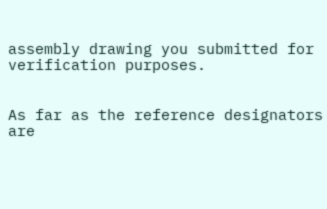assembly drawing you submitted for verification purposes.


As far as the reference designators are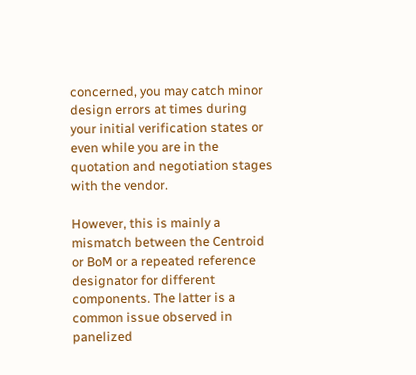concerned, you may catch minor design errors at times during your initial verification states or even while you are in the quotation and negotiation stages with the vendor.

However, this is mainly a mismatch between the Centroid or BoM or a repeated reference designator for different components. The latter is a common issue observed in panelized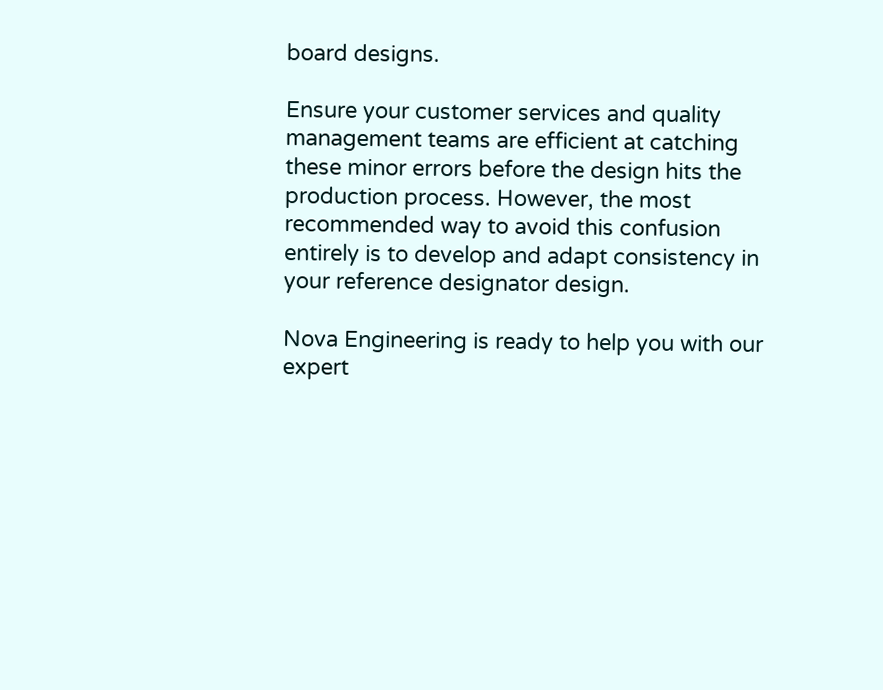board designs.

Ensure your customer services and quality management teams are efficient at catching these minor errors before the design hits the production process. However, the most recommended way to avoid this confusion entirely is to develop and adapt consistency in your reference designator design.

Nova Engineering is ready to help you with our expert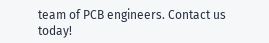team of PCB engineers. Contact us today!